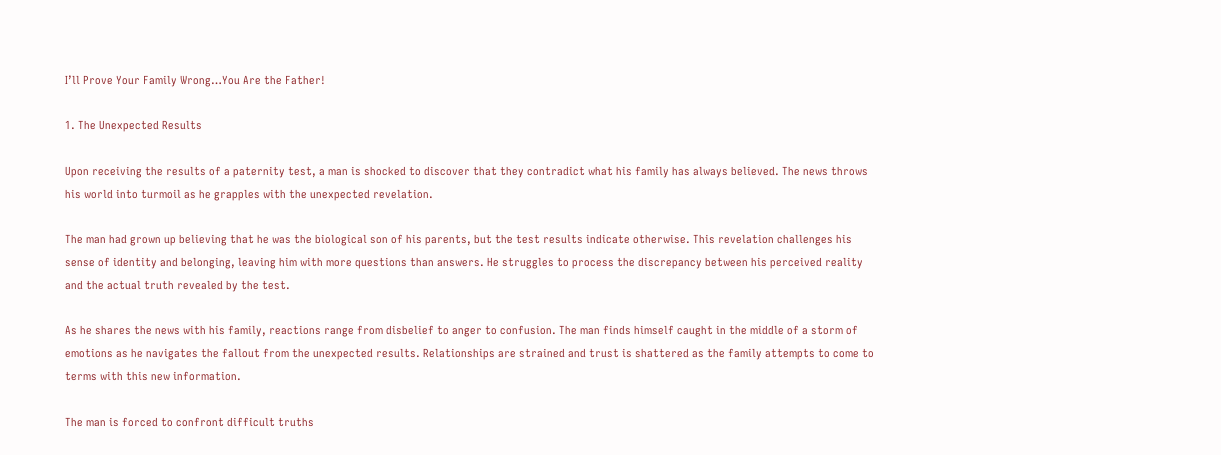I’ll Prove Your Family Wrong…You Are the Father!

1. The Unexpected Results

Upon receiving the results of a paternity test, a man is shocked to discover that they contradict what his family has always believed. The news throws his world into turmoil as he grapples with the unexpected revelation.

The man had grown up believing that he was the biological son of his parents, but the test results indicate otherwise. This revelation challenges his sense of identity and belonging, leaving him with more questions than answers. He struggles to process the discrepancy between his perceived reality and the actual truth revealed by the test.

As he shares the news with his family, reactions range from disbelief to anger to confusion. The man finds himself caught in the middle of a storm of emotions as he navigates the fallout from the unexpected results. Relationships are strained and trust is shattered as the family attempts to come to terms with this new information.

The man is forced to confront difficult truths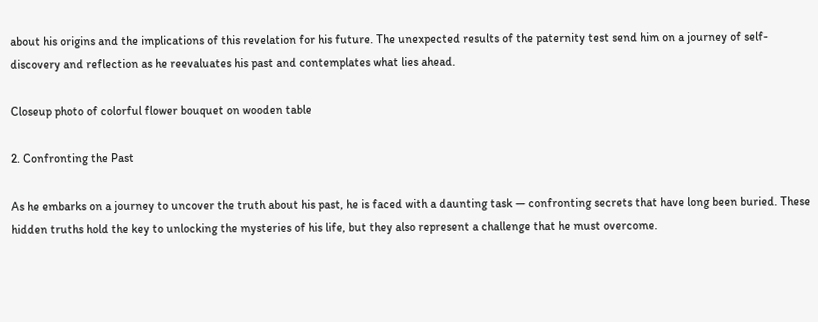about his origins and the implications of this revelation for his future. The unexpected results of the paternity test send him on a journey of self-discovery and reflection as he reevaluates his past and contemplates what lies ahead.

Closeup photo of colorful flower bouquet on wooden table

2. Confronting the Past

As he embarks on a journey to uncover the truth about his past, he is faced with a daunting task — confronting secrets that have long been buried. These hidden truths hold the key to unlocking the mysteries of his life, but they also represent a challenge that he must overcome.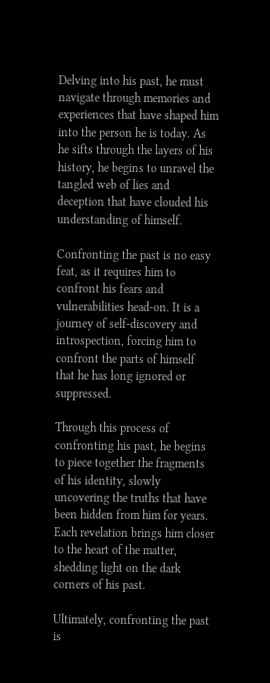Delving into his past, he must navigate through memories and experiences that have shaped him into the person he is today. As he sifts through the layers of his history, he begins to unravel the tangled web of lies and deception that have clouded his understanding of himself.

Confronting the past is no easy feat, as it requires him to confront his fears and vulnerabilities head-on. It is a journey of self-discovery and introspection, forcing him to confront the parts of himself that he has long ignored or suppressed.

Through this process of confronting his past, he begins to piece together the fragments of his identity, slowly uncovering the truths that have been hidden from him for years. Each revelation brings him closer to the heart of the matter, shedding light on the dark corners of his past.

Ultimately, confronting the past is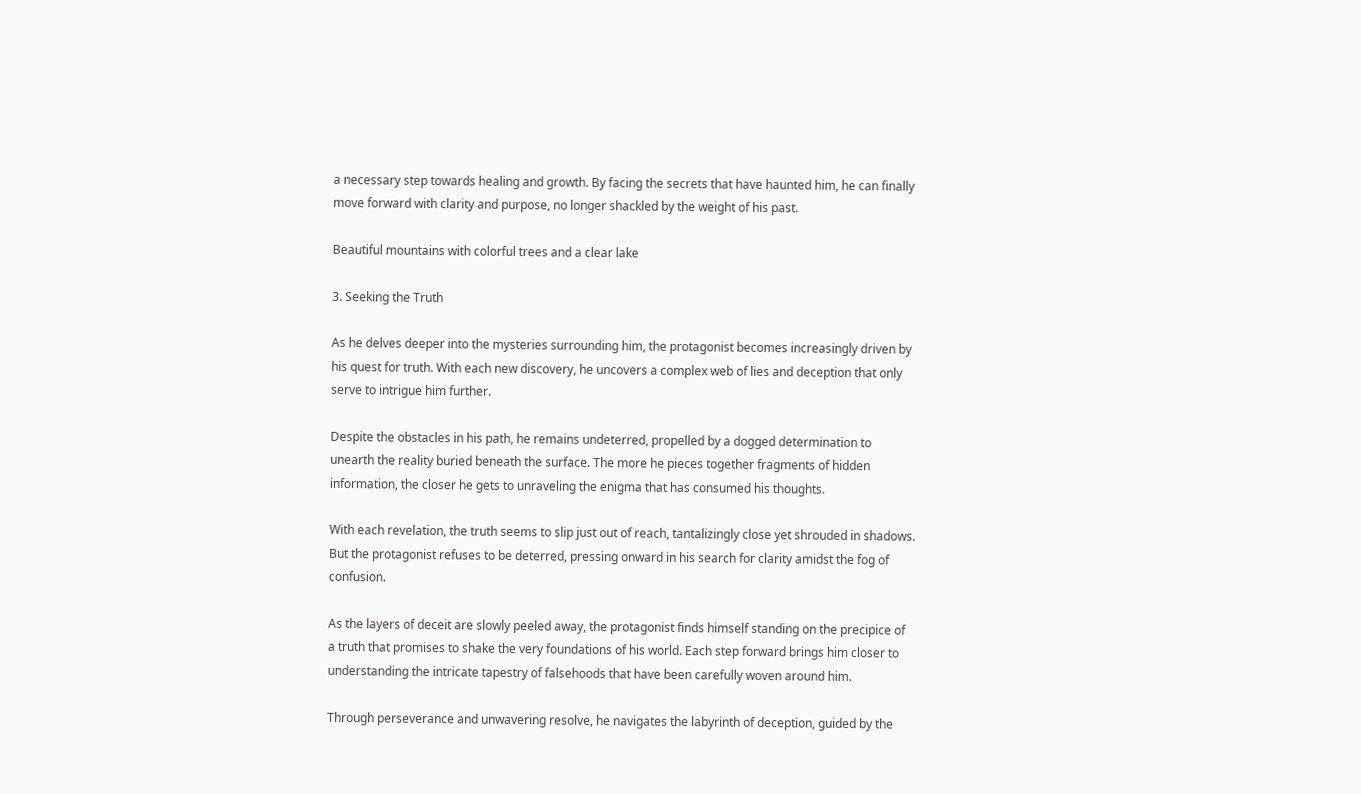a necessary step towards healing and growth. By facing the secrets that have haunted him, he can finally move forward with clarity and purpose, no longer shackled by the weight of his past.

Beautiful mountains with colorful trees and a clear lake

3. Seeking the Truth

As he delves deeper into the mysteries surrounding him, the protagonist becomes increasingly driven by his quest for truth. With each new discovery, he uncovers a complex web of lies and deception that only serve to intrigue him further.

Despite the obstacles in his path, he remains undeterred, propelled by a dogged determination to unearth the reality buried beneath the surface. The more he pieces together fragments of hidden information, the closer he gets to unraveling the enigma that has consumed his thoughts.

With each revelation, the truth seems to slip just out of reach, tantalizingly close yet shrouded in shadows. But the protagonist refuses to be deterred, pressing onward in his search for clarity amidst the fog of confusion.

As the layers of deceit are slowly peeled away, the protagonist finds himself standing on the precipice of a truth that promises to shake the very foundations of his world. Each step forward brings him closer to understanding the intricate tapestry of falsehoods that have been carefully woven around him.

Through perseverance and unwavering resolve, he navigates the labyrinth of deception, guided by the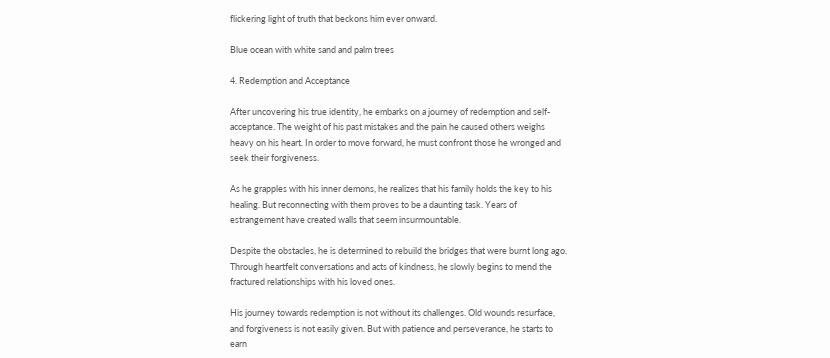flickering light of truth that beckons him ever onward.

Blue ocean with white sand and palm trees

4. Redemption and Acceptance

After uncovering his true identity, he embarks on a journey of redemption and self-acceptance. The weight of his past mistakes and the pain he caused others weighs heavy on his heart. In order to move forward, he must confront those he wronged and seek their forgiveness.

As he grapples with his inner demons, he realizes that his family holds the key to his healing. But reconnecting with them proves to be a daunting task. Years of estrangement have created walls that seem insurmountable.

Despite the obstacles, he is determined to rebuild the bridges that were burnt long ago. Through heartfelt conversations and acts of kindness, he slowly begins to mend the fractured relationships with his loved ones.

His journey towards redemption is not without its challenges. Old wounds resurface, and forgiveness is not easily given. But with patience and perseverance, he starts to earn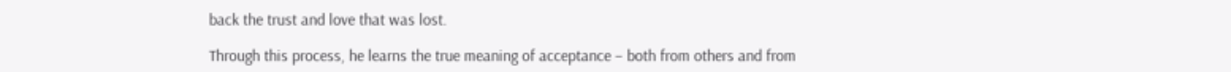back the trust and love that was lost.

Through this process, he learns the true meaning of acceptance – both from others and from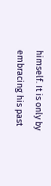himself. It is only by embracing his past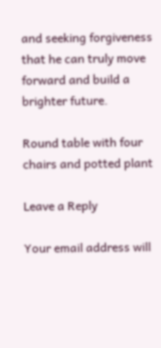and seeking forgiveness that he can truly move forward and build a brighter future.

Round table with four chairs and potted plant

Leave a Reply

Your email address will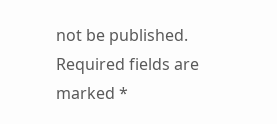not be published. Required fields are marked *